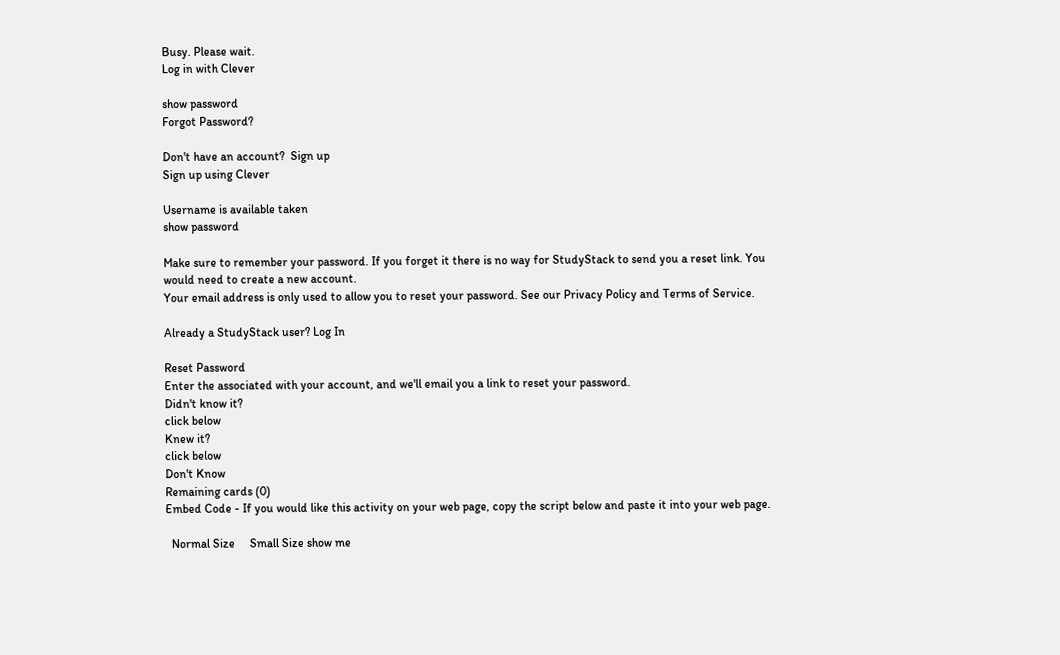Busy. Please wait.
Log in with Clever

show password
Forgot Password?

Don't have an account?  Sign up
Sign up using Clever

Username is available taken
show password

Make sure to remember your password. If you forget it there is no way for StudyStack to send you a reset link. You would need to create a new account.
Your email address is only used to allow you to reset your password. See our Privacy Policy and Terms of Service.

Already a StudyStack user? Log In

Reset Password
Enter the associated with your account, and we'll email you a link to reset your password.
Didn't know it?
click below
Knew it?
click below
Don't Know
Remaining cards (0)
Embed Code - If you would like this activity on your web page, copy the script below and paste it into your web page.

  Normal Size     Small Size show me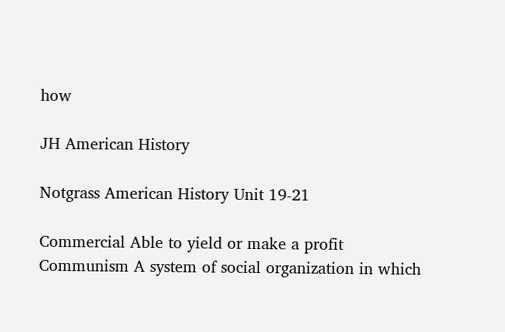how

JH American History

Notgrass American History Unit 19-21

Commercial Able to yield or make a profit
Communism A system of social organization in which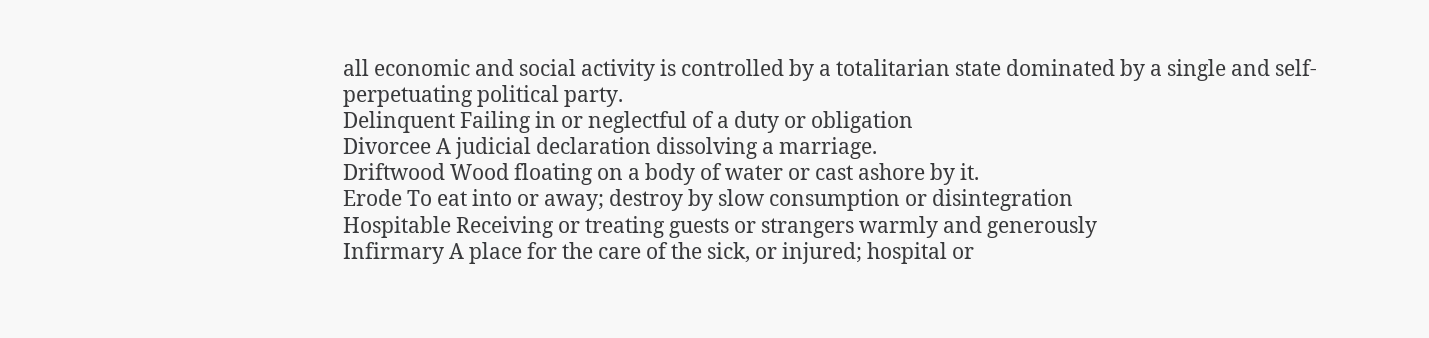all economic and social activity is controlled by a totalitarian state dominated by a single and self-perpetuating political party.
Delinquent Failing in or neglectful of a duty or obligation
Divorcee A judicial declaration dissolving a marriage.
Driftwood Wood floating on a body of water or cast ashore by it.
Erode To eat into or away; destroy by slow consumption or disintegration
Hospitable Receiving or treating guests or strangers warmly and generously
Infirmary A place for the care of the sick, or injured; hospital or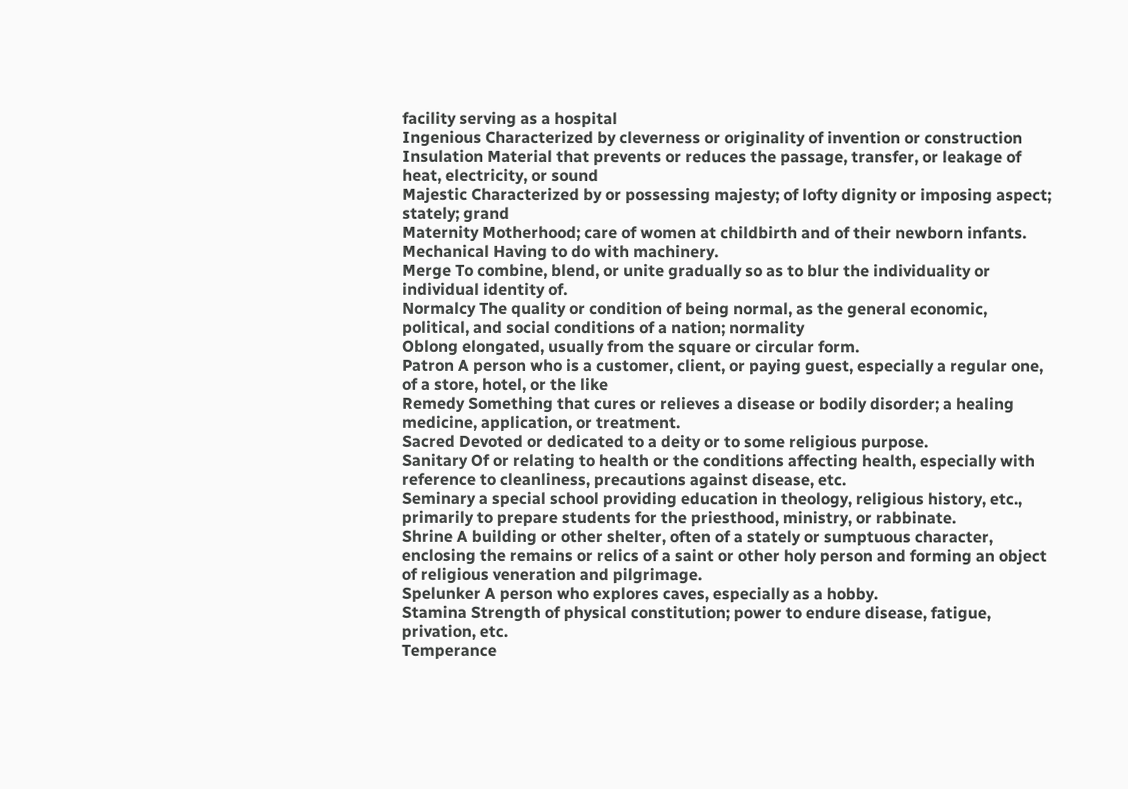facility serving as a hospital
Ingenious Characterized by cleverness or originality of invention or construction
Insulation Material that prevents or reduces the passage, transfer, or leakage of heat, electricity, or sound
Majestic Characterized by or possessing majesty; of lofty dignity or imposing aspect; stately; grand
Maternity Motherhood; care of women at childbirth and of their newborn infants.
Mechanical Having to do with machinery.
Merge To combine, blend, or unite gradually so as to blur the individuality or individual identity of.
Normalcy The quality or condition of being normal, as the general economic, political, and social conditions of a nation; normality
Oblong elongated, usually from the square or circular form.
Patron A person who is a customer, client, or paying guest, especially a regular one, of a store, hotel, or the like
Remedy Something that cures or relieves a disease or bodily disorder; a healing medicine, application, or treatment.
Sacred Devoted or dedicated to a deity or to some religious purpose.
Sanitary Of or relating to health or the conditions affecting health, especially with reference to cleanliness, precautions against disease, etc.
Seminary a special school providing education in theology, religious history, etc., primarily to prepare students for the priesthood, ministry, or rabbinate.
Shrine A building or other shelter, often of a stately or sumptuous character, enclosing the remains or relics of a saint or other holy person and forming an object of religious veneration and pilgrimage.
Spelunker A person who explores caves, especially as a hobby.
Stamina Strength of physical constitution; power to endure disease, fatigue, privation, etc.
Temperance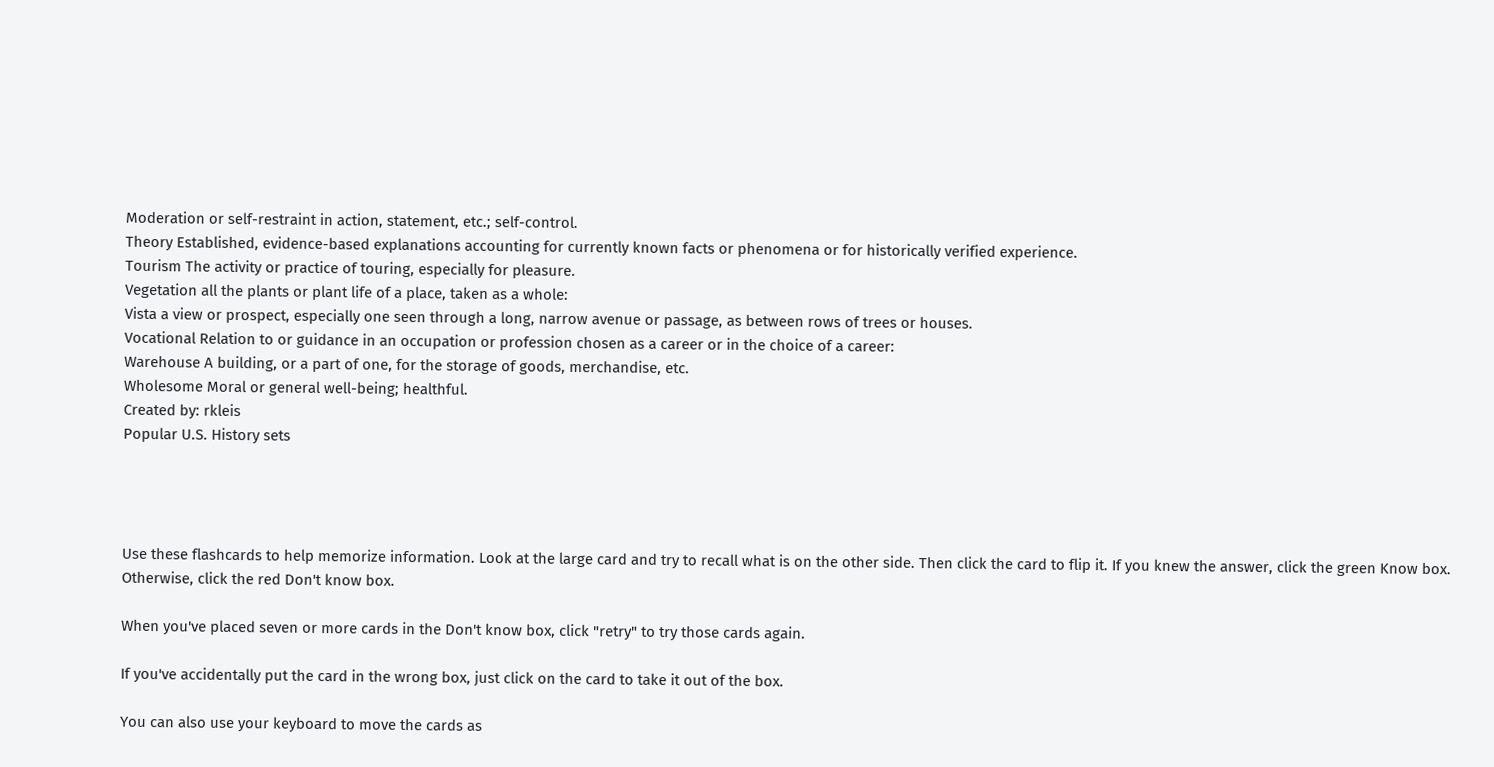Moderation or self-restraint in action, statement, etc.; self-control.
Theory Established, evidence-based explanations accounting for currently known facts or phenomena or for historically verified experience.
Tourism The activity or practice of touring, especially for pleasure.
Vegetation all the plants or plant life of a place, taken as a whole:
Vista a view or prospect, especially one seen through a long, narrow avenue or passage, as between rows of trees or houses.
Vocational Relation to or guidance in an occupation or profession chosen as a career or in the choice of a career:
Warehouse A building, or a part of one, for the storage of goods, merchandise, etc.
Wholesome Moral or general well-being; healthful.
Created by: rkleis
Popular U.S. History sets




Use these flashcards to help memorize information. Look at the large card and try to recall what is on the other side. Then click the card to flip it. If you knew the answer, click the green Know box. Otherwise, click the red Don't know box.

When you've placed seven or more cards in the Don't know box, click "retry" to try those cards again.

If you've accidentally put the card in the wrong box, just click on the card to take it out of the box.

You can also use your keyboard to move the cards as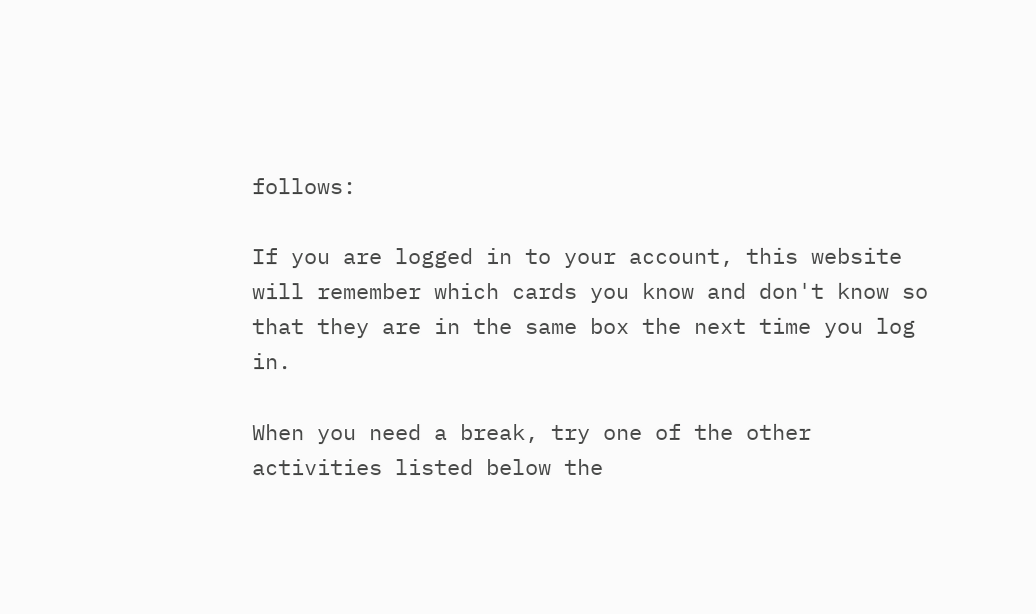follows:

If you are logged in to your account, this website will remember which cards you know and don't know so that they are in the same box the next time you log in.

When you need a break, try one of the other activities listed below the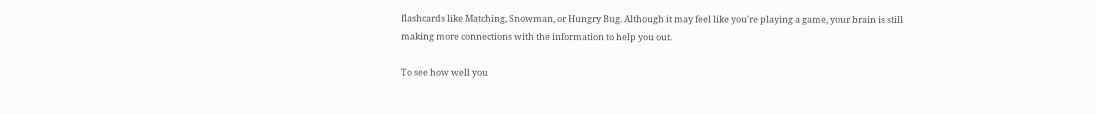flashcards like Matching, Snowman, or Hungry Bug. Although it may feel like you're playing a game, your brain is still making more connections with the information to help you out.

To see how well you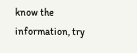know the information, try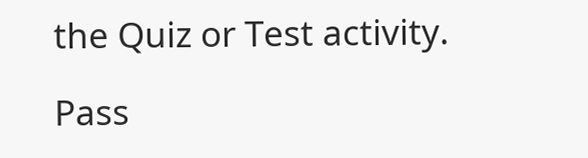the Quiz or Test activity.

Pass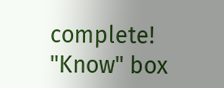complete!
"Know" box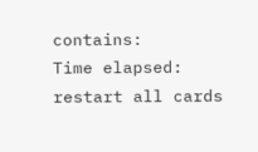contains:
Time elapsed:
restart all cards